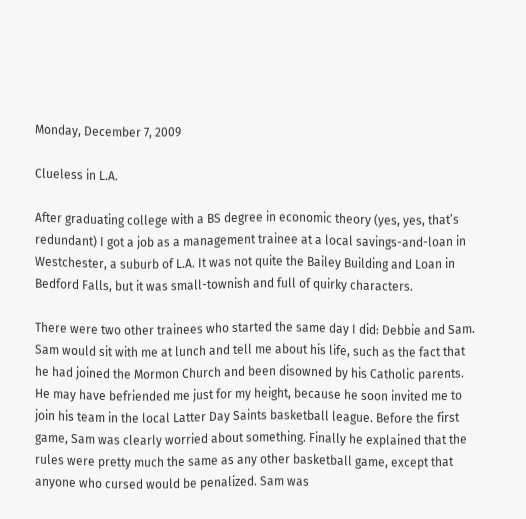Monday, December 7, 2009

Clueless in L.A.

After graduating college with a BS degree in economic theory (yes, yes, that’s redundant) I got a job as a management trainee at a local savings-and-loan in Westchester, a suburb of L.A. It was not quite the Bailey Building and Loan in Bedford Falls, but it was small-townish and full of quirky characters.

There were two other trainees who started the same day I did: Debbie and Sam. Sam would sit with me at lunch and tell me about his life, such as the fact that he had joined the Mormon Church and been disowned by his Catholic parents. He may have befriended me just for my height, because he soon invited me to join his team in the local Latter Day Saints basketball league. Before the first game, Sam was clearly worried about something. Finally he explained that the rules were pretty much the same as any other basketball game, except that anyone who cursed would be penalized. Sam was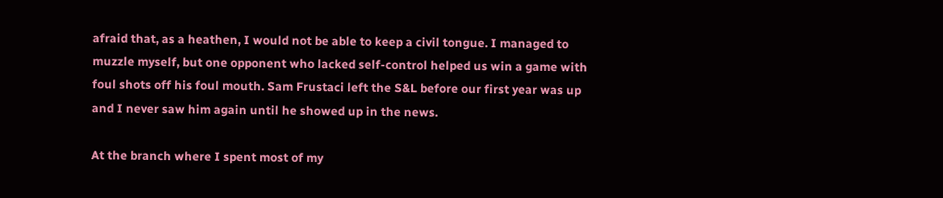afraid that, as a heathen, I would not be able to keep a civil tongue. I managed to muzzle myself, but one opponent who lacked self-control helped us win a game with foul shots off his foul mouth. Sam Frustaci left the S&L before our first year was up and I never saw him again until he showed up in the news.

At the branch where I spent most of my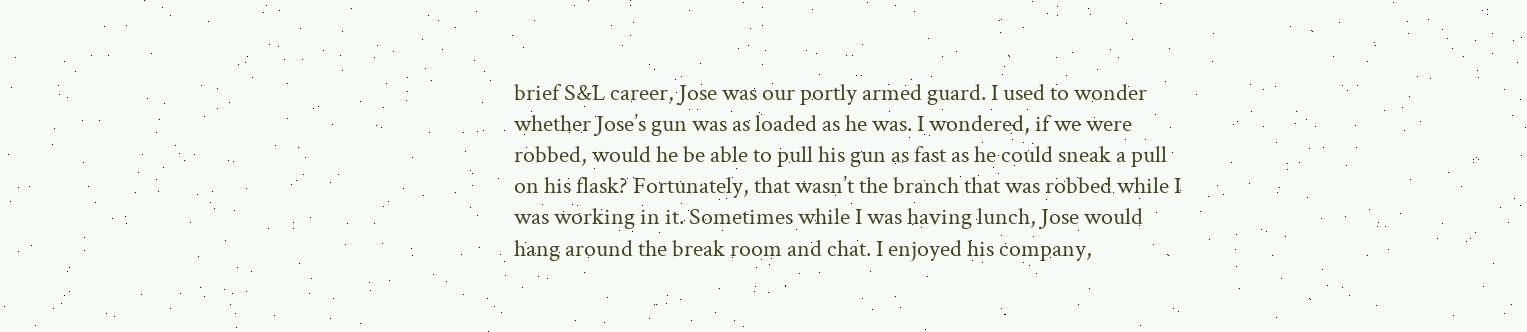brief S&L career, Jose was our portly armed guard. I used to wonder whether Jose’s gun was as loaded as he was. I wondered, if we were robbed, would he be able to pull his gun as fast as he could sneak a pull on his flask? Fortunately, that wasn’t the branch that was robbed while I was working in it. Sometimes while I was having lunch, Jose would hang around the break room and chat. I enjoyed his company,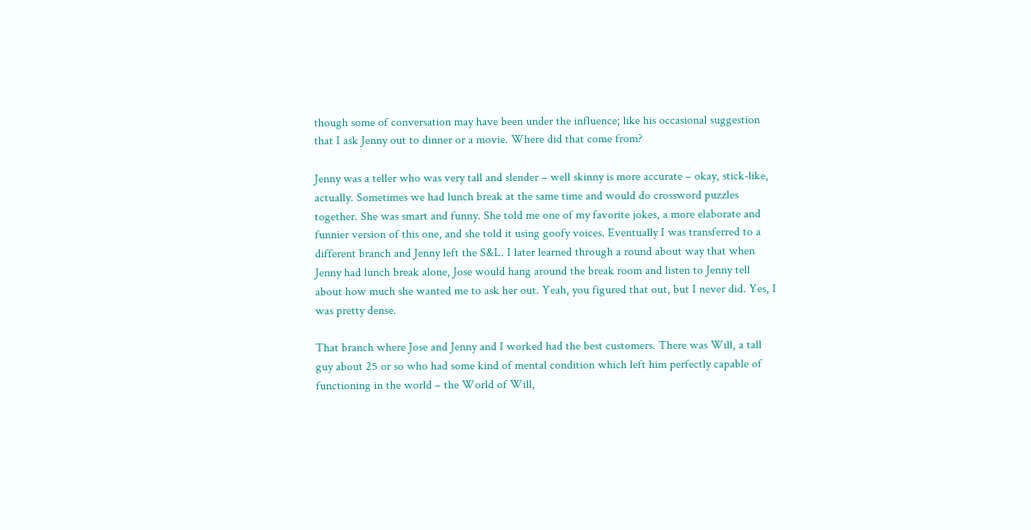though some of conversation may have been under the influence; like his occasional suggestion that I ask Jenny out to dinner or a movie. Where did that come from?

Jenny was a teller who was very tall and slender – well skinny is more accurate – okay, stick-like, actually. Sometimes we had lunch break at the same time and would do crossword puzzles together. She was smart and funny. She told me one of my favorite jokes, a more elaborate and funnier version of this one, and she told it using goofy voices. Eventually I was transferred to a different branch and Jenny left the S&L. I later learned through a round about way that when Jenny had lunch break alone, Jose would hang around the break room and listen to Jenny tell about how much she wanted me to ask her out. Yeah, you figured that out, but I never did. Yes, I was pretty dense.

That branch where Jose and Jenny and I worked had the best customers. There was Will, a tall guy about 25 or so who had some kind of mental condition which left him perfectly capable of functioning in the world – the World of Will,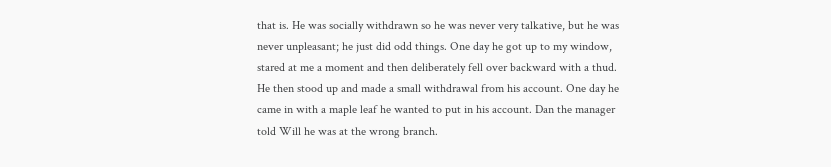that is. He was socially withdrawn so he was never very talkative, but he was never unpleasant; he just did odd things. One day he got up to my window, stared at me a moment and then deliberately fell over backward with a thud. He then stood up and made a small withdrawal from his account. One day he came in with a maple leaf he wanted to put in his account. Dan the manager told Will he was at the wrong branch.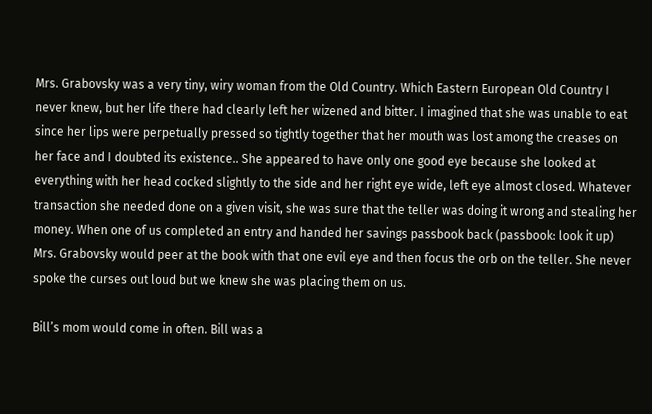Mrs. Grabovsky was a very tiny, wiry woman from the Old Country. Which Eastern European Old Country I never knew, but her life there had clearly left her wizened and bitter. I imagined that she was unable to eat since her lips were perpetually pressed so tightly together that her mouth was lost among the creases on her face and I doubted its existence.. She appeared to have only one good eye because she looked at everything with her head cocked slightly to the side and her right eye wide, left eye almost closed. Whatever transaction she needed done on a given visit, she was sure that the teller was doing it wrong and stealing her money. When one of us completed an entry and handed her savings passbook back (passbook: look it up) Mrs. Grabovsky would peer at the book with that one evil eye and then focus the orb on the teller. She never spoke the curses out loud but we knew she was placing them on us.

Bill’s mom would come in often. Bill was a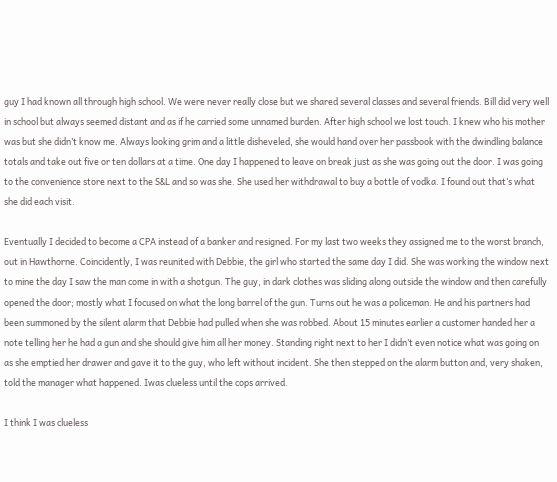guy I had known all through high school. We were never really close but we shared several classes and several friends. Bill did very well in school but always seemed distant and as if he carried some unnamed burden. After high school we lost touch. I knew who his mother was but she didn’t know me. Always looking grim and a little disheveled, she would hand over her passbook with the dwindling balance totals and take out five or ten dollars at a time. One day I happened to leave on break just as she was going out the door. I was going to the convenience store next to the S&L and so was she. She used her withdrawal to buy a bottle of vodka. I found out that’s what she did each visit.

Eventually I decided to become a CPA instead of a banker and resigned. For my last two weeks they assigned me to the worst branch, out in Hawthorne. Coincidently, I was reunited with Debbie, the girl who started the same day I did. She was working the window next to mine the day I saw the man come in with a shotgun. The guy, in dark clothes was sliding along outside the window and then carefully opened the door; mostly what I focused on what the long barrel of the gun. Turns out he was a policeman. He and his partners had been summoned by the silent alarm that Debbie had pulled when she was robbed. About 15 minutes earlier a customer handed her a note telling her he had a gun and she should give him all her money. Standing right next to her I didn’t even notice what was going on as she emptied her drawer and gave it to the guy, who left without incident. She then stepped on the alarm button and, very shaken, told the manager what happened. Iwas clueless until the cops arrived.

I think I was clueless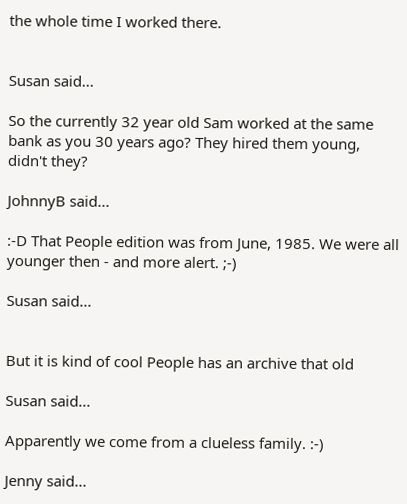the whole time I worked there.


Susan said...

So the currently 32 year old Sam worked at the same bank as you 30 years ago? They hired them young, didn't they?

JohnnyB said...

:-D That People edition was from June, 1985. We were all younger then - and more alert. ;-)

Susan said...


But it is kind of cool People has an archive that old

Susan said...

Apparently we come from a clueless family. :-)

Jenny said...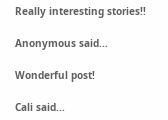Really interesting stories!!

Anonymous said...

Wonderful post!

Cali said...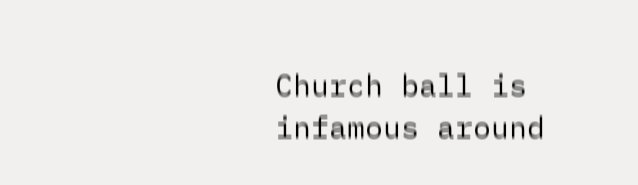Church ball is infamous around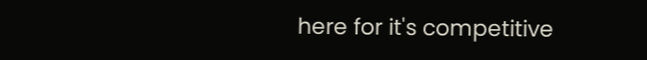here for it's competitive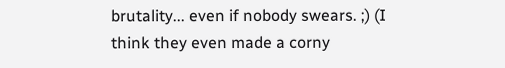brutality... even if nobody swears. ;) (I think they even made a corny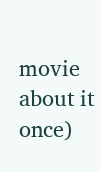movie about it once)